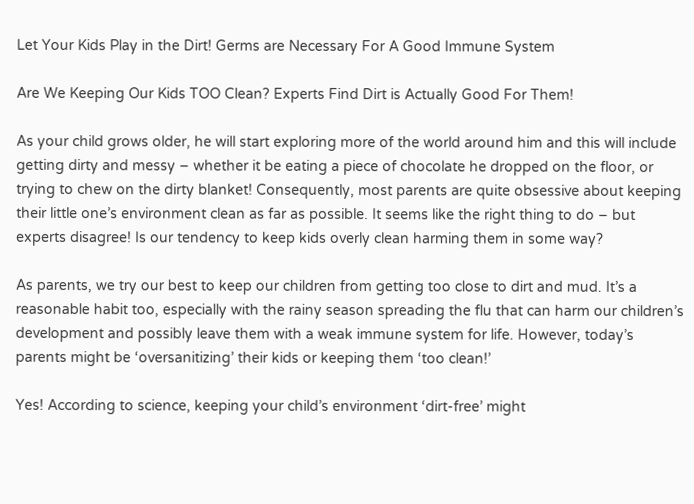Let Your Kids Play in the Dirt! Germs are Necessary For A Good Immune System

Are We Keeping Our Kids TOO Clean? Experts Find Dirt is Actually Good For Them!

As your child grows older, he will start exploring more of the world around him and this will include getting dirty and messy – whether it be eating a piece of chocolate he dropped on the floor, or trying to chew on the dirty blanket! Consequently, most parents are quite obsessive about keeping their little one’s environment clean as far as possible. It seems like the right thing to do – but experts disagree! Is our tendency to keep kids overly clean harming them in some way?

As parents, we try our best to keep our children from getting too close to dirt and mud. It’s a reasonable habit too, especially with the rainy season spreading the flu that can harm our children’s development and possibly leave them with a weak immune system for life. However, today’s parents might be ‘oversanitizing’ their kids or keeping them ‘too clean!’

Yes! According to science, keeping your child’s environment ‘dirt-free’ might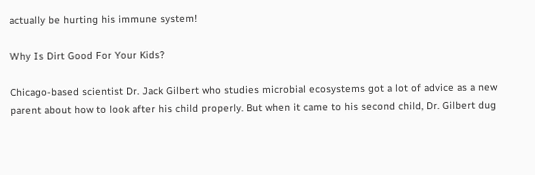actually be hurting his immune system!

Why Is Dirt Good For Your Kids?

Chicago-based scientist Dr. Jack Gilbert who studies microbial ecosystems got a lot of advice as a new parent about how to look after his child properly. But when it came to his second child, Dr. Gilbert dug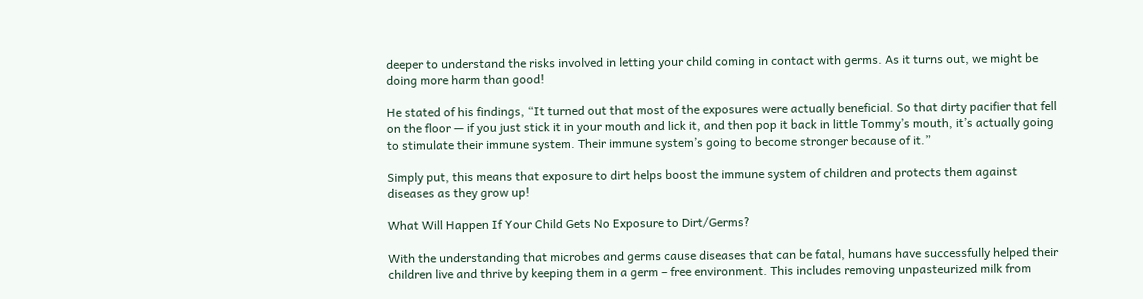deeper to understand the risks involved in letting your child coming in contact with germs. As it turns out, we might be doing more harm than good!

He stated of his findings, “It turned out that most of the exposures were actually beneficial. So that dirty pacifier that fell on the floor — if you just stick it in your mouth and lick it, and then pop it back in little Tommy’s mouth, it’s actually going to stimulate their immune system. Their immune system’s going to become stronger because of it.”

Simply put, this means that exposure to dirt helps boost the immune system of children and protects them against diseases as they grow up!

What Will Happen If Your Child Gets No Exposure to Dirt/Germs?

With the understanding that microbes and germs cause diseases that can be fatal, humans have successfully helped their children live and thrive by keeping them in a germ – free environment. This includes removing unpasteurized milk from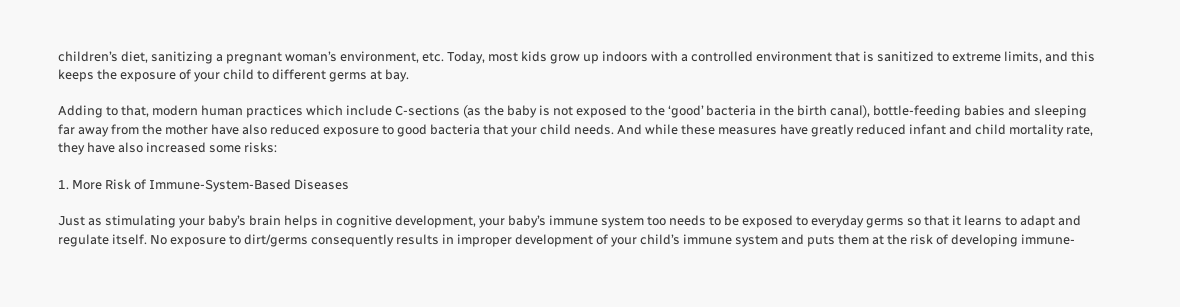children’s diet, sanitizing a pregnant woman’s environment, etc. Today, most kids grow up indoors with a controlled environment that is sanitized to extreme limits, and this keeps the exposure of your child to different germs at bay.

Adding to that, modern human practices which include C-sections (as the baby is not exposed to the ‘good’ bacteria in the birth canal), bottle-feeding babies and sleeping far away from the mother have also reduced exposure to good bacteria that your child needs. And while these measures have greatly reduced infant and child mortality rate, they have also increased some risks:

1. More Risk of Immune-System-Based Diseases

Just as stimulating your baby’s brain helps in cognitive development, your baby’s immune system too needs to be exposed to everyday germs so that it learns to adapt and regulate itself. No exposure to dirt/germs consequently results in improper development of your child’s immune system and puts them at the risk of developing immune-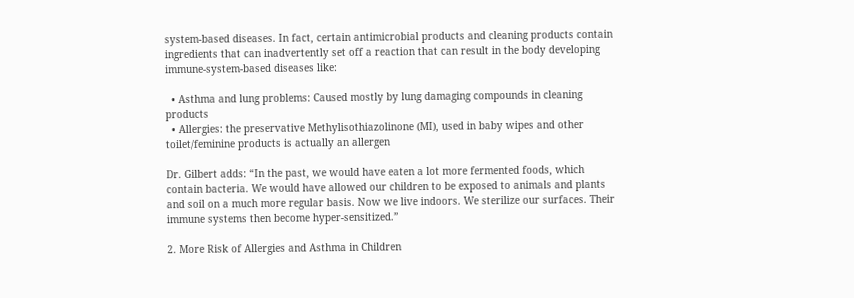system-based diseases. In fact, certain antimicrobial products and cleaning products contain ingredients that can inadvertently set off a reaction that can result in the body developing immune-system-based diseases like:

  • Asthma and lung problems: Caused mostly by lung damaging compounds in cleaning products
  • Allergies: the preservative Methylisothiazolinone (MI), used in baby wipes and other toilet/feminine products is actually an allergen

Dr. Gilbert adds: “In the past, we would have eaten a lot more fermented foods, which contain bacteria. We would have allowed our children to be exposed to animals and plants and soil on a much more regular basis. Now we live indoors. We sterilize our surfaces. Their immune systems then become hyper-sensitized.”

2. More Risk of Allergies and Asthma in Children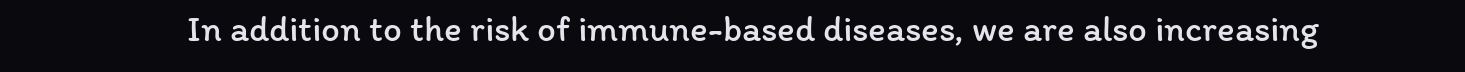In addition to the risk of immune-based diseases, we are also increasing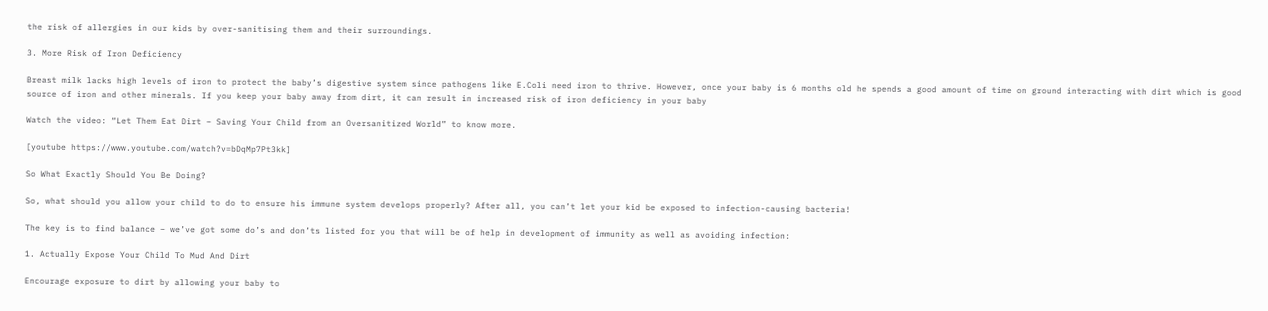the risk of allergies in our kids by over-sanitising them and their surroundings.

3. More Risk of Iron Deficiency

Breast milk lacks high levels of iron to protect the baby’s digestive system since pathogens like E.Coli need iron to thrive. However, once your baby is 6 months old he spends a good amount of time on ground interacting with dirt which is good source of iron and other minerals. If you keep your baby away from dirt, it can result in increased risk of iron deficiency in your baby

Watch the video: “Let Them Eat Dirt – Saving Your Child from an Oversanitized World” to know more.

[youtube https://www.youtube.com/watch?v=bDqMp7Pt3kk]

So What Exactly Should You Be Doing?

So, what should you allow your child to do to ensure his immune system develops properly? After all, you can’t let your kid be exposed to infection-causing bacteria!

The key is to find balance – we’ve got some do’s and don’ts listed for you that will be of help in development of immunity as well as avoiding infection:

1. Actually Expose Your Child To Mud And Dirt

Encourage exposure to dirt by allowing your baby to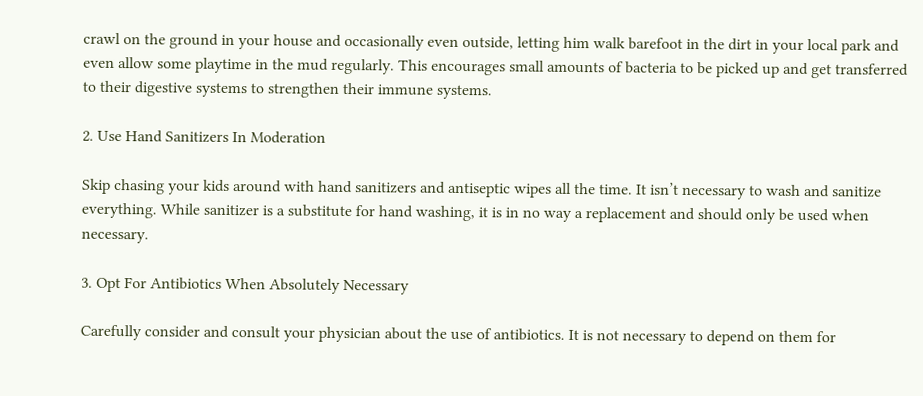crawl on the ground in your house and occasionally even outside, letting him walk barefoot in the dirt in your local park and even allow some playtime in the mud regularly. This encourages small amounts of bacteria to be picked up and get transferred to their digestive systems to strengthen their immune systems.

2. Use Hand Sanitizers In Moderation

Skip chasing your kids around with hand sanitizers and antiseptic wipes all the time. It isn’t necessary to wash and sanitize everything. While sanitizer is a substitute for hand washing, it is in no way a replacement and should only be used when necessary.

3. Opt For Antibiotics When Absolutely Necessary

Carefully consider and consult your physician about the use of antibiotics. It is not necessary to depend on them for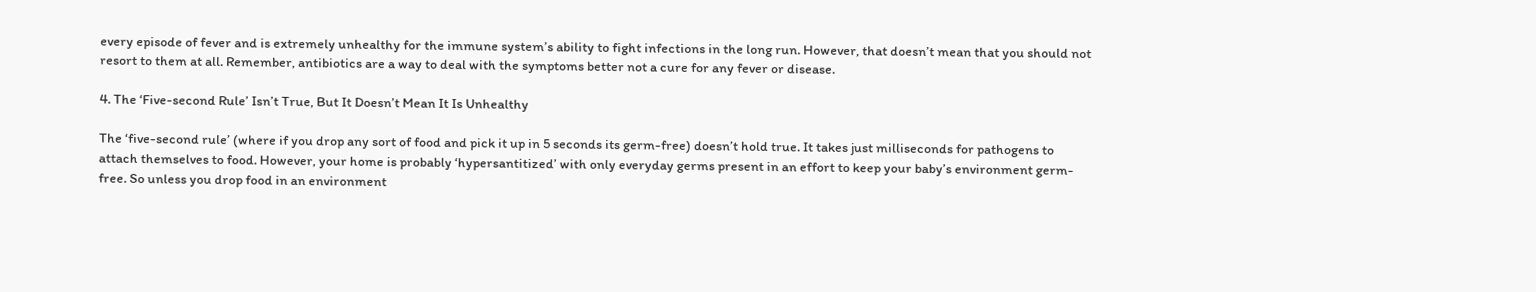every episode of fever and is extremely unhealthy for the immune system’s ability to fight infections in the long run. However, that doesn’t mean that you should not resort to them at all. Remember, antibiotics are a way to deal with the symptoms better not a cure for any fever or disease.

4. The ‘Five-second Rule’ Isn’t True, But It Doesn’t Mean It Is Unhealthy

The ‘five-second rule’ (where if you drop any sort of food and pick it up in 5 seconds its germ-free) doesn’t hold true. It takes just milliseconds for pathogens to attach themselves to food. However, your home is probably ‘hypersantitized’ with only everyday germs present in an effort to keep your baby’s environment germ-free. So unless you drop food in an environment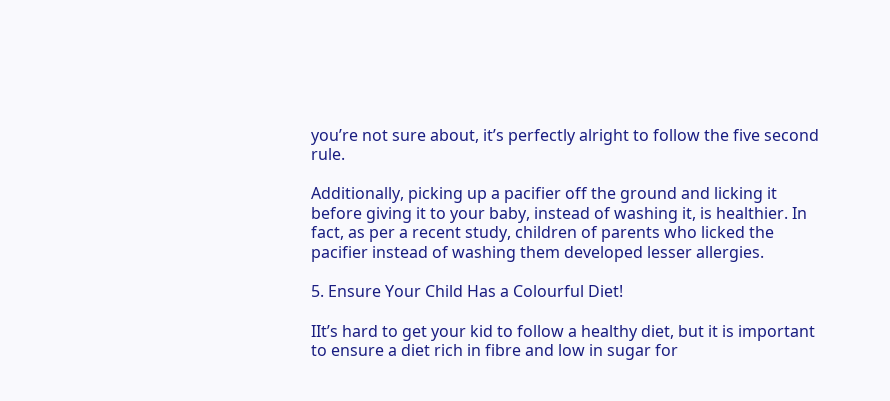you’re not sure about, it’s perfectly alright to follow the five second rule.

Additionally, picking up a pacifier off the ground and licking it before giving it to your baby, instead of washing it, is healthier. In fact, as per a recent study, children of parents who licked the pacifier instead of washing them developed lesser allergies.

5. Ensure Your Child Has a Colourful Diet!

IIt’s hard to get your kid to follow a healthy diet, but it is important to ensure a diet rich in fibre and low in sugar for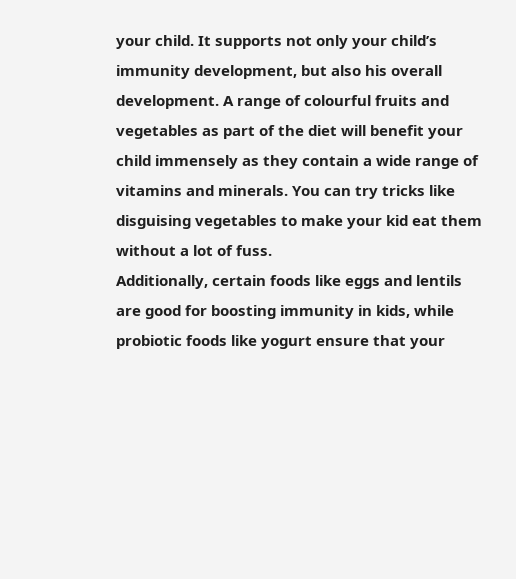your child. It supports not only your child’s immunity development, but also his overall development. A range of colourful fruits and vegetables as part of the diet will benefit your child immensely as they contain a wide range of vitamins and minerals. You can try tricks like disguising vegetables to make your kid eat them without a lot of fuss.
Additionally, certain foods like eggs and lentils are good for boosting immunity in kids, while probiotic foods like yogurt ensure that your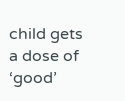child gets a dose of ‘good’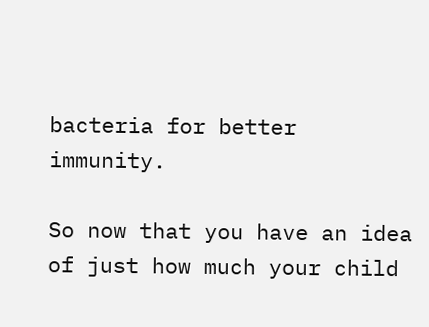bacteria for better immunity.

So now that you have an idea of just how much your child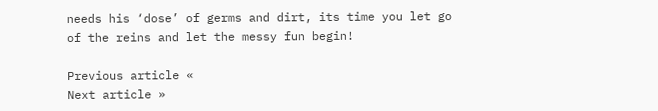needs his ‘dose’ of germs and dirt, its time you let go of the reins and let the messy fun begin!

Previous article «
Next article »